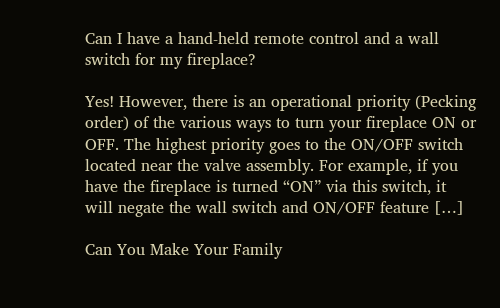Can I have a hand-held remote control and a wall switch for my fireplace?

Yes! However, there is an operational priority (Pecking order) of the various ways to turn your fireplace ON or OFF. The highest priority goes to the ON/OFF switch located near the valve assembly. For example, if you have the fireplace is turned “ON” via this switch, it will negate the wall switch and ON/OFF feature […]

Can You Make Your Family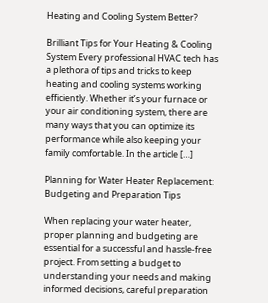Heating and Cooling System Better?

Brilliant Tips for Your Heating & Cooling System Every professional HVAC tech has a plethora of tips and tricks to keep heating and cooling systems working efficiently. Whether it’s your furnace or your air conditioning system, there are many ways that you can optimize its performance while also keeping your family comfortable. In the article […]

Planning for Water Heater Replacement: Budgeting and Preparation Tips

When replacing your water heater, proper planning and budgeting are essential for a successful and hassle-free project. From setting a budget to understanding your needs and making informed decisions, careful preparation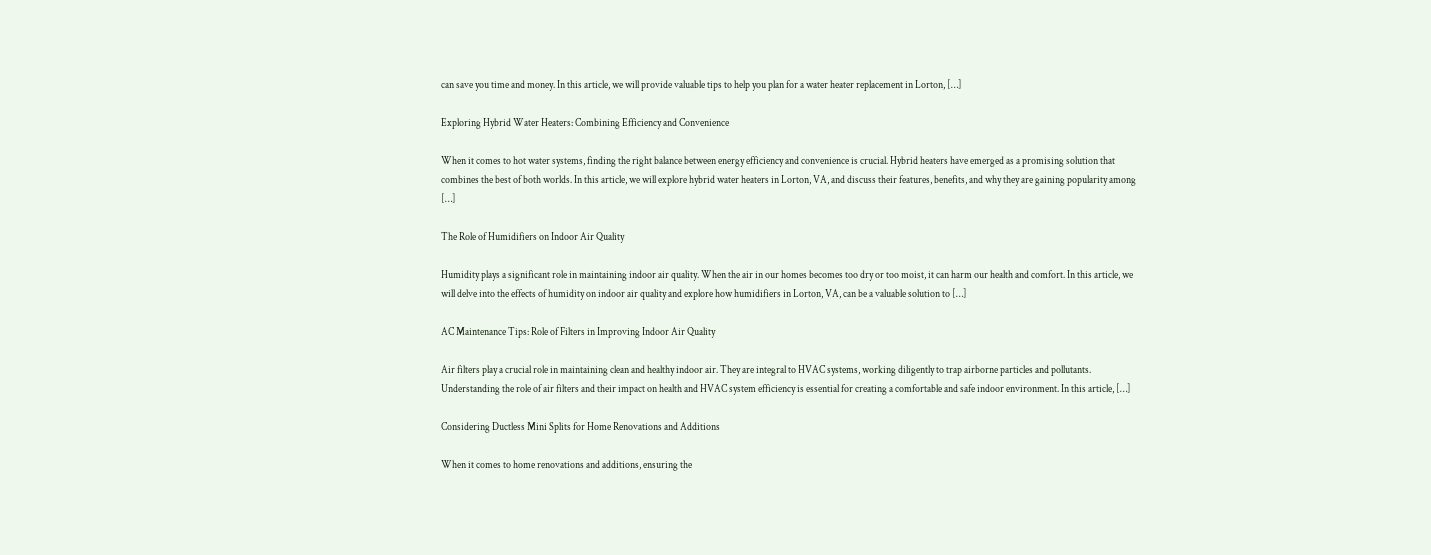can save you time and money. In this article, we will provide valuable tips to help you plan for a water heater replacement in Lorton, […]

Exploring Hybrid Water Heaters: Combining Efficiency and Convenience

When it comes to hot water systems, finding the right balance between energy efficiency and convenience is crucial. Hybrid heaters have emerged as a promising solution that combines the best of both worlds. In this article, we will explore hybrid water heaters in Lorton, VA, and discuss their features, benefits, and why they are gaining popularity among […]

The Role of Humidifiers on Indoor Air Quality

Humidity plays a significant role in maintaining indoor air quality. When the air in our homes becomes too dry or too moist, it can harm our health and comfort. In this article, we will delve into the effects of humidity on indoor air quality and explore how humidifiers in Lorton, VA, can be a valuable solution to […]

AC Maintenance Tips: Role of Filters in Improving Indoor Air Quality

Air filters play a crucial role in maintaining clean and healthy indoor air. They are integral to HVAC systems, working diligently to trap airborne particles and pollutants. Understanding the role of air filters and their impact on health and HVAC system efficiency is essential for creating a comfortable and safe indoor environment. In this article, […]

Considering Ductless Mini Splits for Home Renovations and Additions

When it comes to home renovations and additions, ensuring the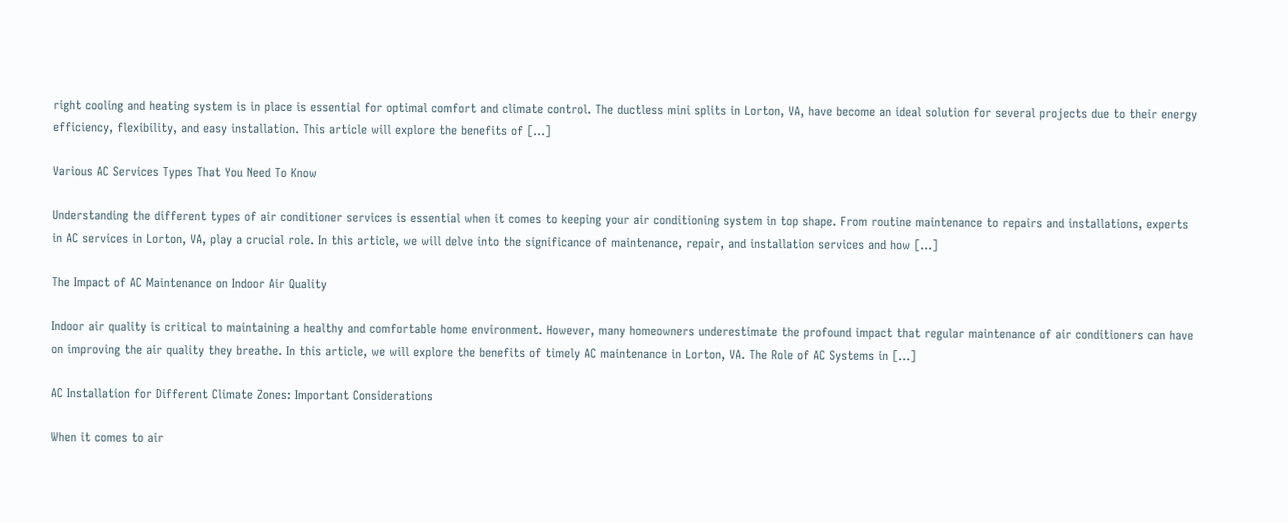right cooling and heating system is in place is essential for optimal comfort and climate control. The ductless mini splits in Lorton, VA, have become an ideal solution for several projects due to their energy efficiency, flexibility, and easy installation. This article will explore the benefits of […]

Various AC Services Types That You Need To Know

Understanding the different types of air conditioner services is essential when it comes to keeping your air conditioning system in top shape. From routine maintenance to repairs and installations, experts in AC services in Lorton, VA, play a crucial role. In this article, we will delve into the significance of maintenance, repair, and installation services and how […]

The Impact of AC Maintenance on Indoor Air Quality

Indoor air quality is critical to maintaining a healthy and comfortable home environment. However, many homeowners underestimate the profound impact that regular maintenance of air conditioners can have on improving the air quality they breathe. In this article, we will explore the benefits of timely AC maintenance in Lorton, VA. The Role of AC Systems in […]

AC Installation for Different Climate Zones: Important Considerations

When it comes to air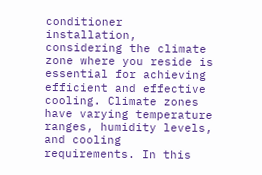conditioner installation, considering the climate zone where you reside is essential for achieving efficient and effective cooling. Climate zones have varying temperature ranges, humidity levels, and cooling requirements. In this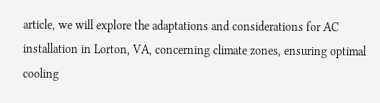article, we will explore the adaptations and considerations for AC installation in Lorton, VA, concerning climate zones, ensuring optimal cooling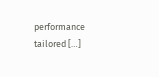performance tailored […]